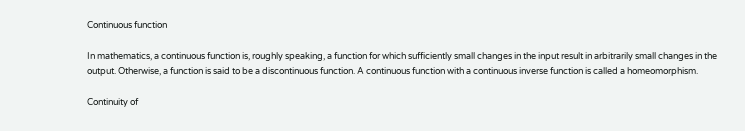Continuous function

In mathematics, a continuous function is, roughly speaking, a function for which sufficiently small changes in the input result in arbitrarily small changes in the output. Otherwise, a function is said to be a discontinuous function. A continuous function with a continuous inverse function is called a homeomorphism.

Continuity of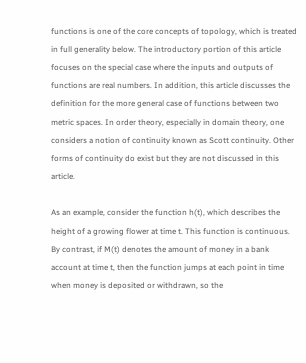functions is one of the core concepts of topology, which is treated in full generality below. The introductory portion of this article focuses on the special case where the inputs and outputs of functions are real numbers. In addition, this article discusses the definition for the more general case of functions between two metric spaces. In order theory, especially in domain theory, one considers a notion of continuity known as Scott continuity. Other forms of continuity do exist but they are not discussed in this article.

As an example, consider the function h(t), which describes the height of a growing flower at time t. This function is continuous. By contrast, if M(t) denotes the amount of money in a bank account at time t, then the function jumps at each point in time when money is deposited or withdrawn, so the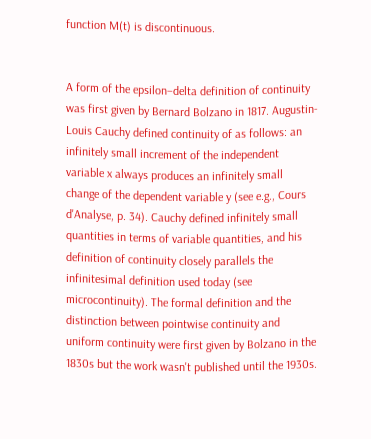function M(t) is discontinuous.


A form of the epsilon–delta definition of continuity was first given by Bernard Bolzano in 1817. Augustin-Louis Cauchy defined continuity of as follows: an infinitely small increment of the independent variable x always produces an infinitely small change of the dependent variable y (see e.g., Cours d'Analyse, p. 34). Cauchy defined infinitely small quantities in terms of variable quantities, and his definition of continuity closely parallels the infinitesimal definition used today (see microcontinuity). The formal definition and the distinction between pointwise continuity and uniform continuity were first given by Bolzano in the 1830s but the work wasn't published until the 1930s.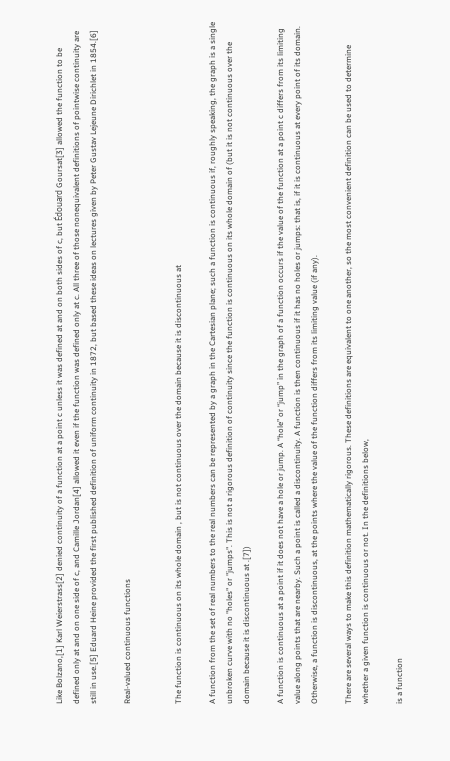Like Bolzano,[1] Karl Weierstrass[2] denied continuity of a function at a point c unless it was defined at and on both sides of c, but Édouard Goursat[3] allowed the function to be defined only at and on one side of c, and Camille Jordan[4] allowed it even if the function was defined only at c. All three of those nonequivalent definitions of pointwise continuity are still in use.[5] Eduard Heine provided the first published definition of uniform continuity in 1872, but based these ideas on lectures given by Peter Gustav Lejeune Dirichlet in 1854.[6]

Real-valued continuous functions


The function is continuous on its whole domain , but is not continuous over the domain because it is discontinuous at

A function from the set of real numbers to the real numbers can be represented by a graph in the Cartesian plane; such a function is continuous if, roughly speaking, the graph is a single unbroken curve with no "holes" or "jumps". This is not a rigorous definition of continuity since the function is continuous on its whole domain of (but it is not continuous over the domain because it is discontinuous at .[7])

A function is continuous at a point if it does not have a hole or jump. A “hole” or “jump” in the graph of a function occurs if the value of the function at a point c differs from its limiting value along points that are nearby. Such a point is called a discontinuity. A function is then continuous if it has no holes or jumps: that is, if it is continuous at every point of its domain. Otherwise, a function is discontinuous, at the points where the value of the function differs from its limiting value (if any).

There are several ways to make this definition mathematically rigorous. These definitions are equivalent to one another, so the most convenient definition can be used to determine whether a given function is continuous or not. In the definitions below,

is a function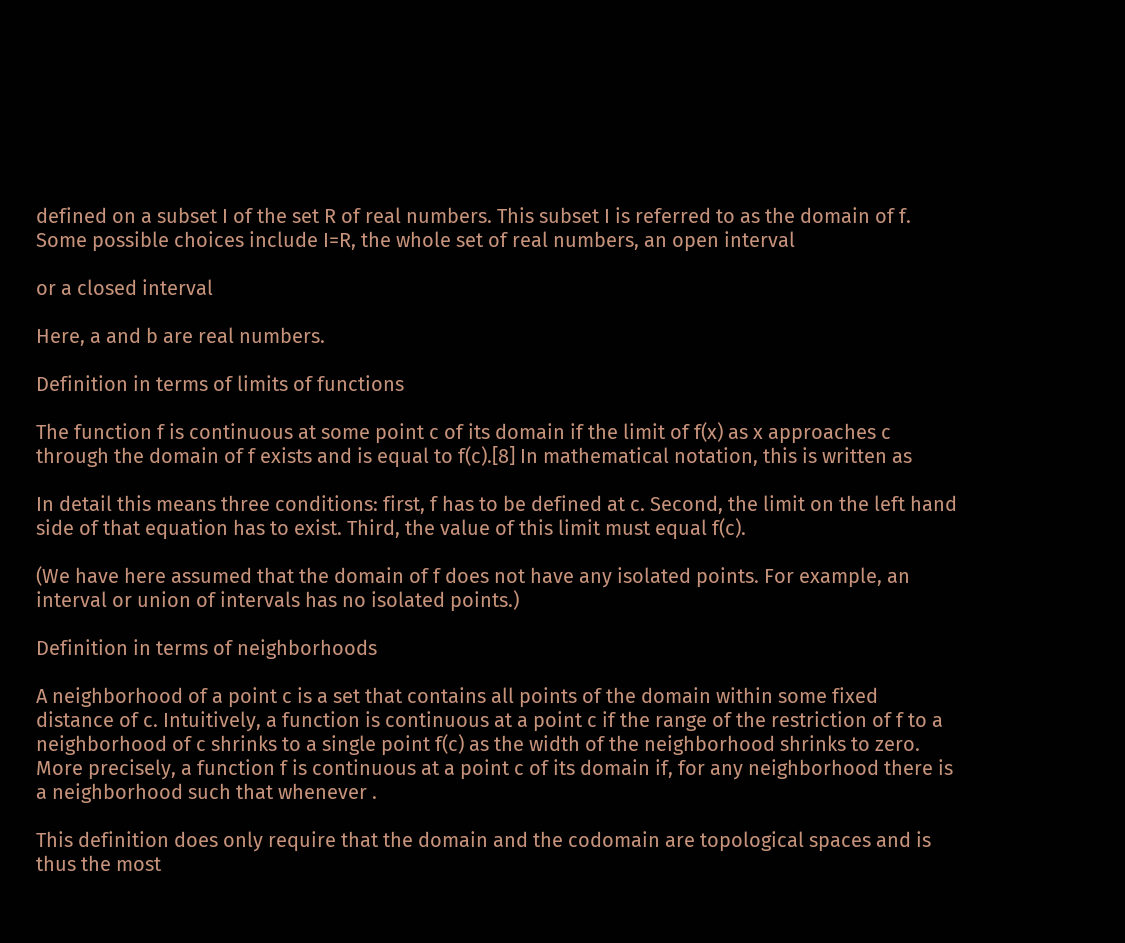defined on a subset I of the set R of real numbers. This subset I is referred to as the domain of f. Some possible choices include I=R, the whole set of real numbers, an open interval

or a closed interval

Here, a and b are real numbers.

Definition in terms of limits of functions

The function f is continuous at some point c of its domain if the limit of f(x) as x approaches c through the domain of f exists and is equal to f(c).[8] In mathematical notation, this is written as

In detail this means three conditions: first, f has to be defined at c. Second, the limit on the left hand side of that equation has to exist. Third, the value of this limit must equal f(c).

(We have here assumed that the domain of f does not have any isolated points. For example, an interval or union of intervals has no isolated points.)

Definition in terms of neighborhoods

A neighborhood of a point c is a set that contains all points of the domain within some fixed distance of c. Intuitively, a function is continuous at a point c if the range of the restriction of f to a neighborhood of c shrinks to a single point f(c) as the width of the neighborhood shrinks to zero. More precisely, a function f is continuous at a point c of its domain if, for any neighborhood there is a neighborhood such that whenever .

This definition does only require that the domain and the codomain are topological spaces and is thus the most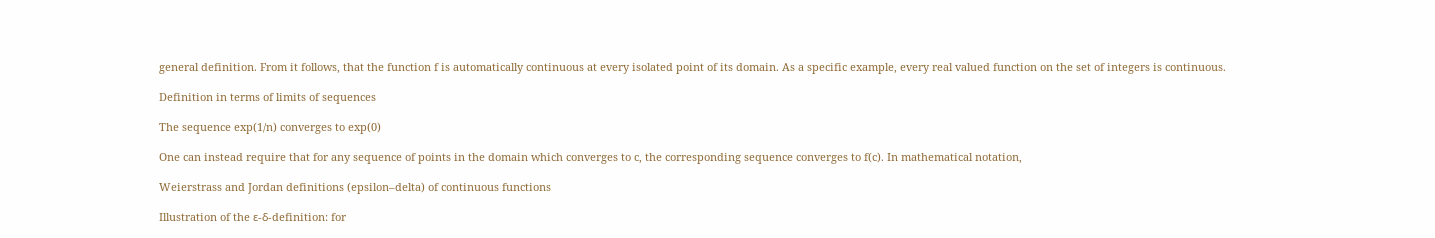general definition. From it follows, that the function f is automatically continuous at every isolated point of its domain. As a specific example, every real valued function on the set of integers is continuous.

Definition in terms of limits of sequences

The sequence exp(1/n) converges to exp(0)

One can instead require that for any sequence of points in the domain which converges to c, the corresponding sequence converges to f(c). In mathematical notation,

Weierstrass and Jordan definitions (epsilon–delta) of continuous functions

Illustration of the ε-δ-definition: for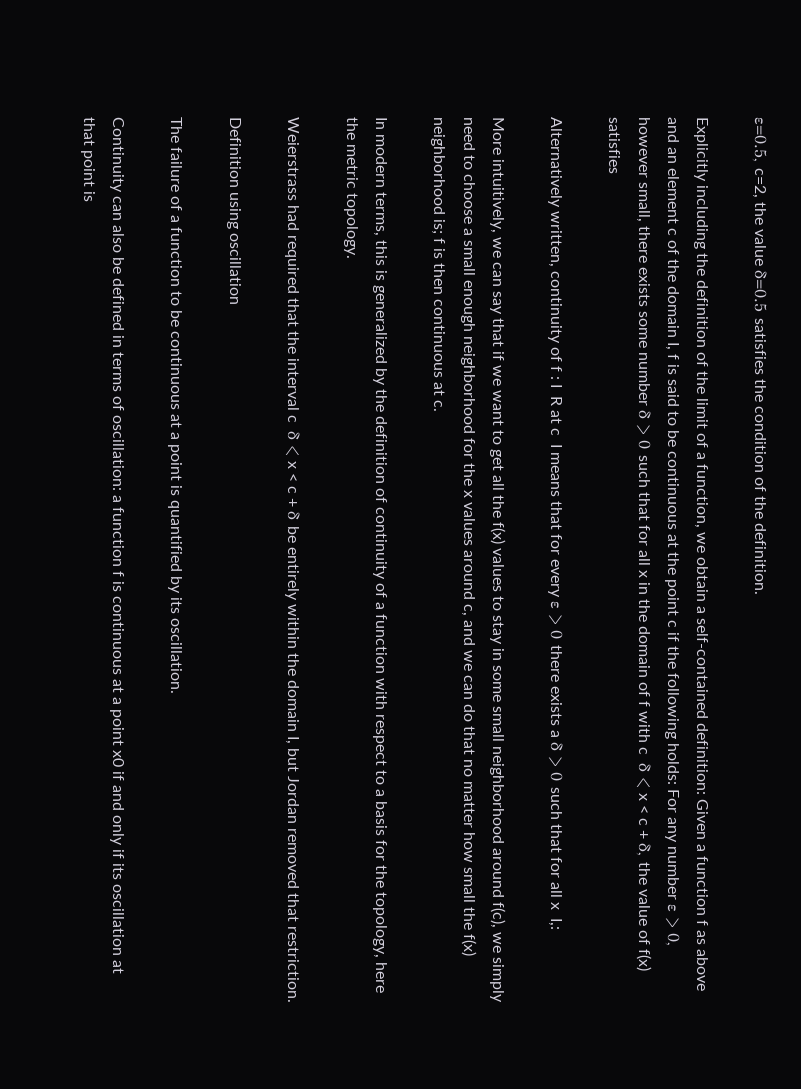ε=0.5, c=2, the value δ=0.5 satisfies the condition of the definition.

Explicitly including the definition of the limit of a function, we obtain a self-contained definition: Given a function f as above and an element c of the domain I, f is said to be continuous at the point c if the following holds: For any number ε > 0, however small, there exists some number δ > 0 such that for all x in the domain of f with c  δ < x < c + δ, the value of f(x) satisfies

Alternatively written, continuity of f : I  R at c  I means that for every ε > 0 there exists a δ > 0 such that for all x  I,:

More intuitively, we can say that if we want to get all the f(x) values to stay in some small neighborhood around f(c), we simply need to choose a small enough neighborhood for the x values around c, and we can do that no matter how small the f(x) neighborhood is; f is then continuous at c.

In modern terms, this is generalized by the definition of continuity of a function with respect to a basis for the topology, here the metric topology.

Weierstrass had required that the interval c  δ < x < c + δ be entirely within the domain I, but Jordan removed that restriction.

Definition using oscillation

The failure of a function to be continuous at a point is quantified by its oscillation.

Continuity can also be defined in terms of oscillation: a function f is continuous at a point x0 if and only if its oscillation at that point is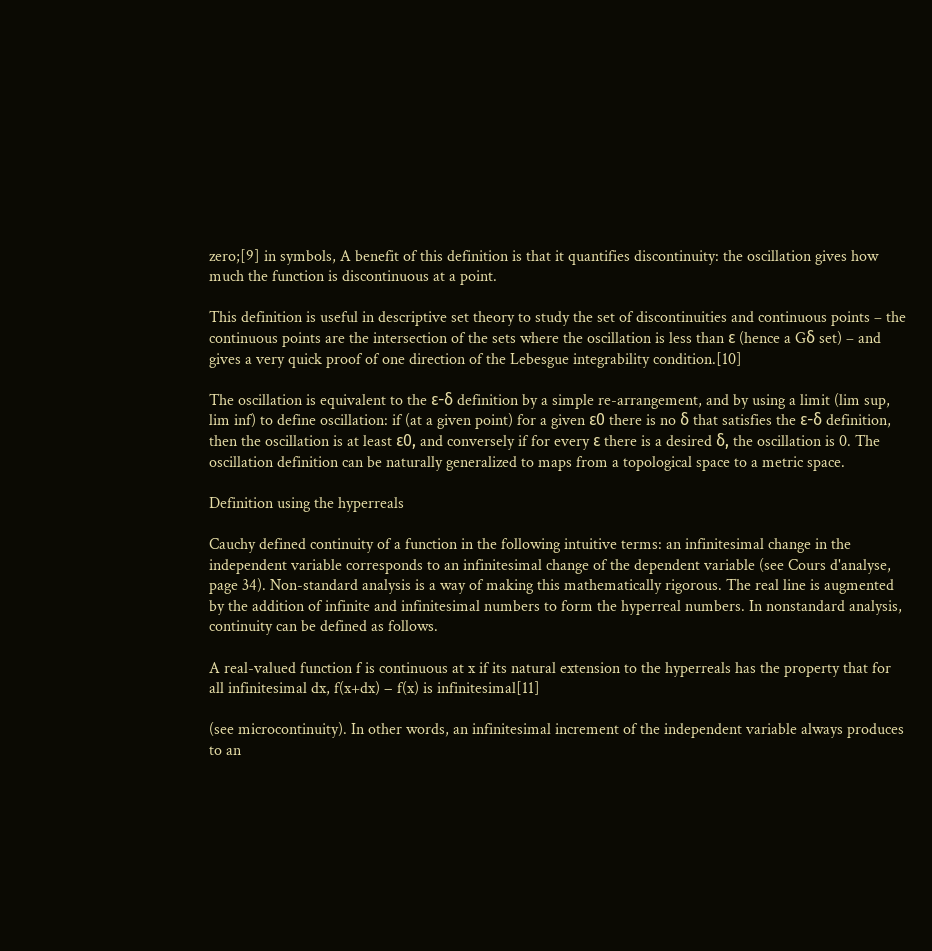zero;[9] in symbols, A benefit of this definition is that it quantifies discontinuity: the oscillation gives how much the function is discontinuous at a point.

This definition is useful in descriptive set theory to study the set of discontinuities and continuous points – the continuous points are the intersection of the sets where the oscillation is less than ε (hence a Gδ set) – and gives a very quick proof of one direction of the Lebesgue integrability condition.[10]

The oscillation is equivalent to the ε-δ definition by a simple re-arrangement, and by using a limit (lim sup, lim inf) to define oscillation: if (at a given point) for a given ε0 there is no δ that satisfies the ε-δ definition, then the oscillation is at least ε0, and conversely if for every ε there is a desired δ, the oscillation is 0. The oscillation definition can be naturally generalized to maps from a topological space to a metric space.

Definition using the hyperreals

Cauchy defined continuity of a function in the following intuitive terms: an infinitesimal change in the independent variable corresponds to an infinitesimal change of the dependent variable (see Cours d'analyse, page 34). Non-standard analysis is a way of making this mathematically rigorous. The real line is augmented by the addition of infinite and infinitesimal numbers to form the hyperreal numbers. In nonstandard analysis, continuity can be defined as follows.

A real-valued function f is continuous at x if its natural extension to the hyperreals has the property that for all infinitesimal dx, f(x+dx) − f(x) is infinitesimal[11]

(see microcontinuity). In other words, an infinitesimal increment of the independent variable always produces to an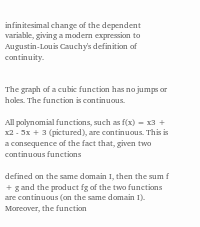infinitesimal change of the dependent variable, giving a modern expression to Augustin-Louis Cauchy's definition of continuity.


The graph of a cubic function has no jumps or holes. The function is continuous.

All polynomial functions, such as f(x) = x3 + x2 - 5x + 3 (pictured), are continuous. This is a consequence of the fact that, given two continuous functions

defined on the same domain I, then the sum f + g and the product fg of the two functions are continuous (on the same domain I). Moreover, the function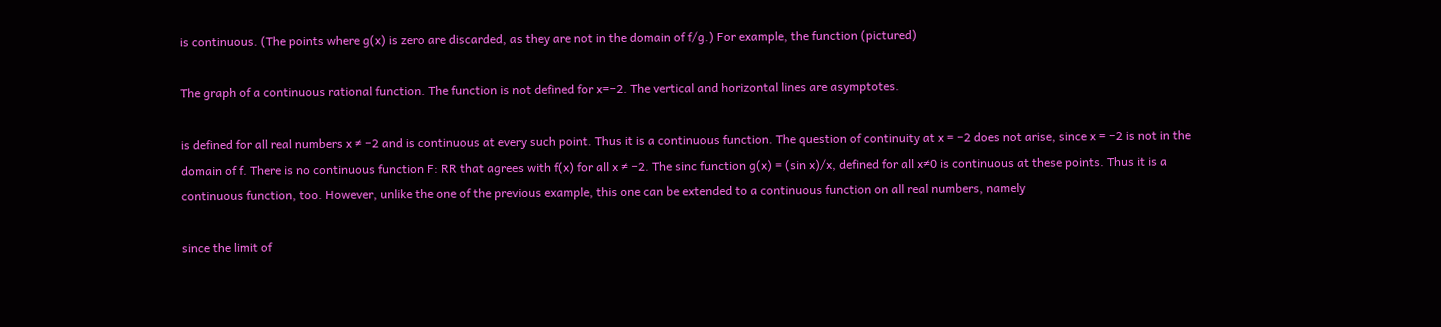is continuous. (The points where g(x) is zero are discarded, as they are not in the domain of f/g.) For example, the function (pictured)

The graph of a continuous rational function. The function is not defined for x=−2. The vertical and horizontal lines are asymptotes.

is defined for all real numbers x ≠ −2 and is continuous at every such point. Thus it is a continuous function. The question of continuity at x = −2 does not arise, since x = −2 is not in the domain of f. There is no continuous function F: RR that agrees with f(x) for all x ≠ −2. The sinc function g(x) = (sin x)/x, defined for all x≠0 is continuous at these points. Thus it is a continuous function, too. However, unlike the one of the previous example, this one can be extended to a continuous function on all real numbers, namely

since the limit of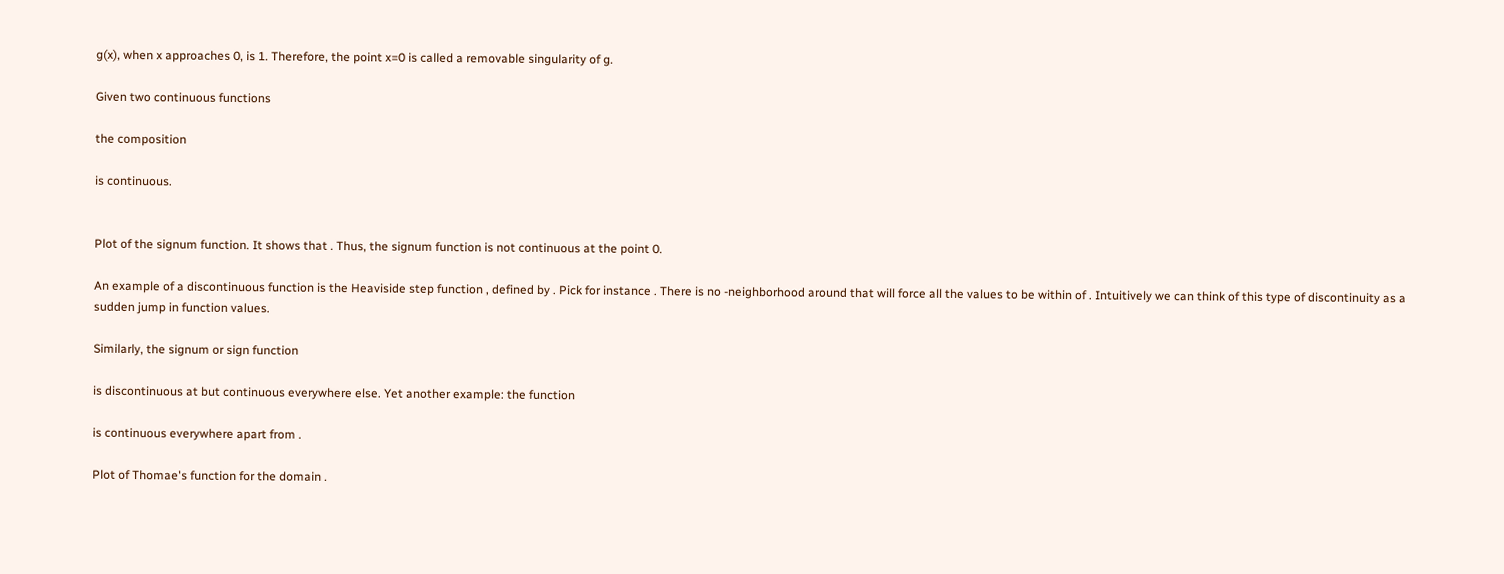g(x), when x approaches 0, is 1. Therefore, the point x=0 is called a removable singularity of g.

Given two continuous functions

the composition

is continuous.


Plot of the signum function. It shows that . Thus, the signum function is not continuous at the point 0.

An example of a discontinuous function is the Heaviside step function , defined by . Pick for instance . There is no -neighborhood around that will force all the values to be within of . Intuitively we can think of this type of discontinuity as a sudden jump in function values.

Similarly, the signum or sign function

is discontinuous at but continuous everywhere else. Yet another example: the function

is continuous everywhere apart from .

Plot of Thomae's function for the domain .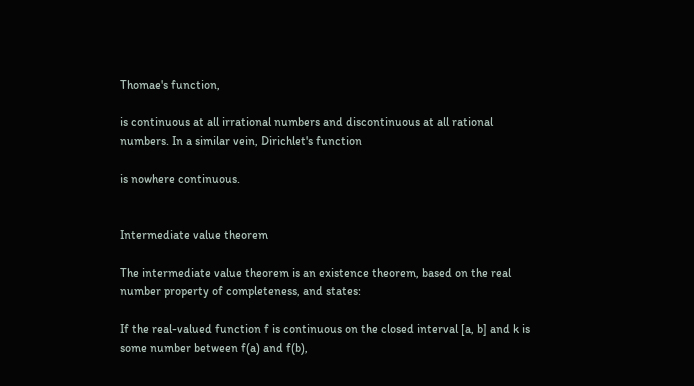Thomae's function,

is continuous at all irrational numbers and discontinuous at all rational numbers. In a similar vein, Dirichlet's function

is nowhere continuous.


Intermediate value theorem

The intermediate value theorem is an existence theorem, based on the real number property of completeness, and states:

If the real-valued function f is continuous on the closed interval [a, b] and k is some number between f(a) and f(b),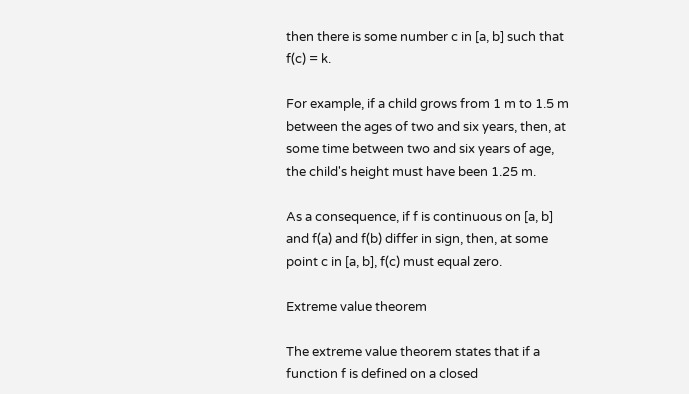then there is some number c in [a, b] such that f(c) = k.

For example, if a child grows from 1 m to 1.5 m between the ages of two and six years, then, at some time between two and six years of age, the child's height must have been 1.25 m.

As a consequence, if f is continuous on [a, b] and f(a) and f(b) differ in sign, then, at some point c in [a, b], f(c) must equal zero.

Extreme value theorem

The extreme value theorem states that if a function f is defined on a closed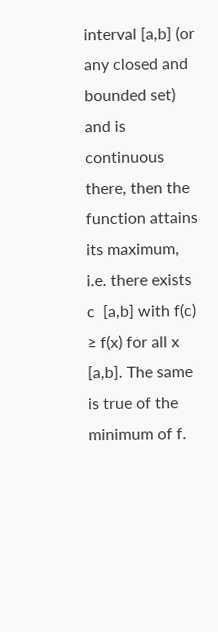interval [a,b] (or any closed and bounded set) and is continuous there, then the function attains its maximum, i.e. there exists c  [a,b] with f(c) ≥ f(x) for all x  [a,b]. The same is true of the minimum of f.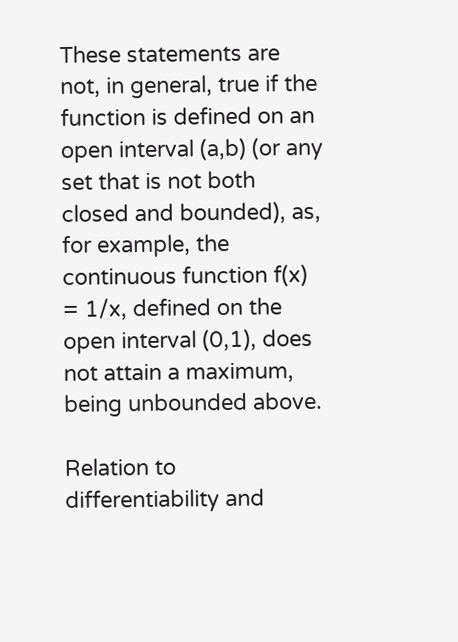These statements are not, in general, true if the function is defined on an open interval (a,b) (or any set that is not both closed and bounded), as, for example, the continuous function f(x) = 1/x, defined on the open interval (0,1), does not attain a maximum, being unbounded above.

Relation to differentiability and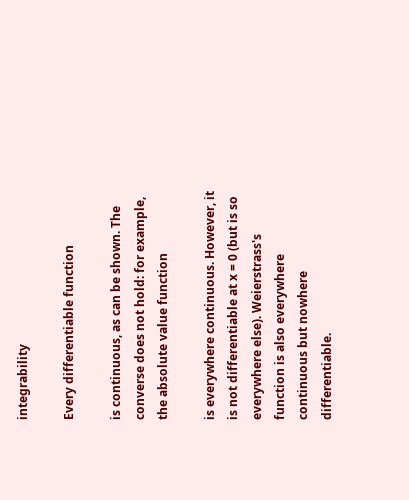integrability

Every differentiable function

is continuous, as can be shown. The converse does not hold: for example, the absolute value function

is everywhere continuous. However, it is not differentiable at x = 0 (but is so everywhere else). Weierstrass's function is also everywhere continuous but nowhere differentiable.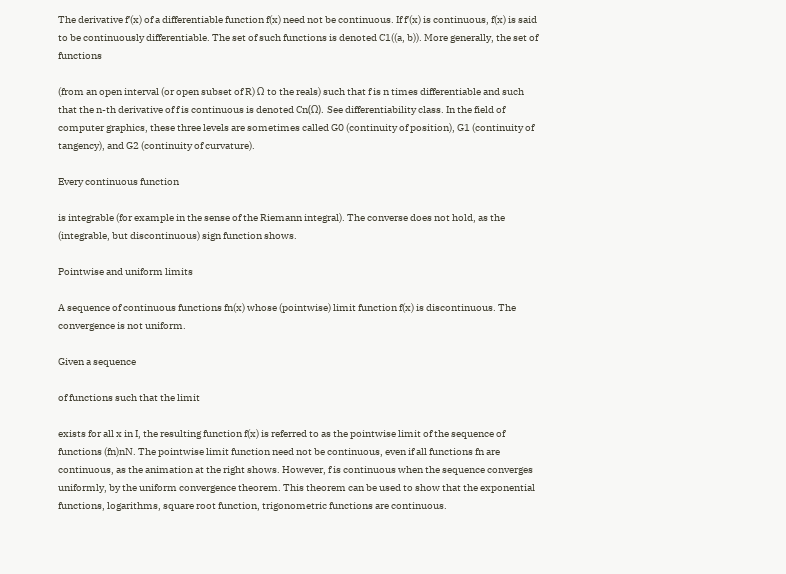The derivative f′(x) of a differentiable function f(x) need not be continuous. If f′(x) is continuous, f(x) is said to be continuously differentiable. The set of such functions is denoted C1((a, b)). More generally, the set of functions

(from an open interval (or open subset of R) Ω to the reals) such that f is n times differentiable and such that the n-th derivative of f is continuous is denoted Cn(Ω). See differentiability class. In the field of computer graphics, these three levels are sometimes called G0 (continuity of position), G1 (continuity of tangency), and G2 (continuity of curvature).

Every continuous function

is integrable (for example in the sense of the Riemann integral). The converse does not hold, as the (integrable, but discontinuous) sign function shows.

Pointwise and uniform limits

A sequence of continuous functions fn(x) whose (pointwise) limit function f(x) is discontinuous. The convergence is not uniform.

Given a sequence

of functions such that the limit

exists for all x in I, the resulting function f(x) is referred to as the pointwise limit of the sequence of functions (fn)nN. The pointwise limit function need not be continuous, even if all functions fn are continuous, as the animation at the right shows. However, f is continuous when the sequence converges uniformly, by the uniform convergence theorem. This theorem can be used to show that the exponential functions, logarithms, square root function, trigonometric functions are continuous.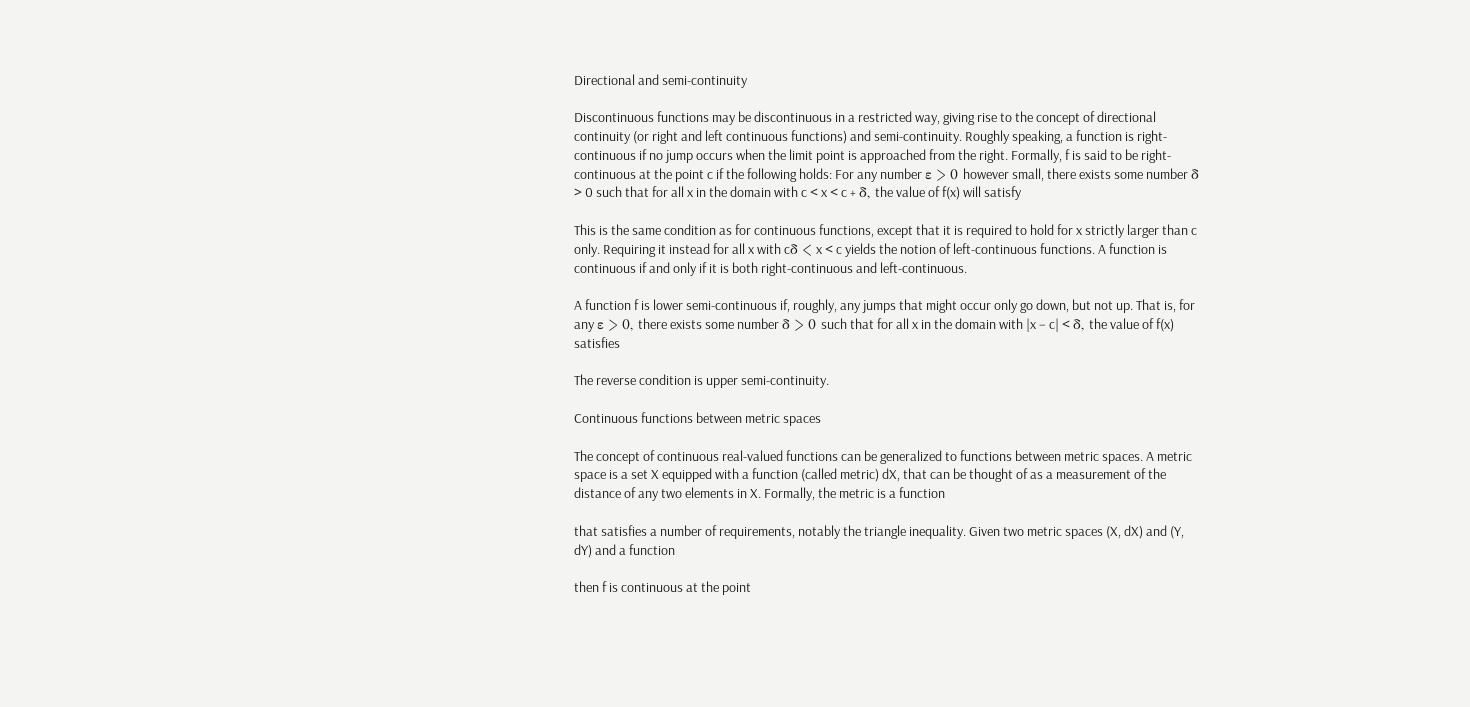Directional and semi-continuity

Discontinuous functions may be discontinuous in a restricted way, giving rise to the concept of directional continuity (or right and left continuous functions) and semi-continuity. Roughly speaking, a function is right-continuous if no jump occurs when the limit point is approached from the right. Formally, f is said to be right-continuous at the point c if the following holds: For any number ε > 0 however small, there exists some number δ > 0 such that for all x in the domain with c < x < c + δ, the value of f(x) will satisfy

This is the same condition as for continuous functions, except that it is required to hold for x strictly larger than c only. Requiring it instead for all x with cδ < x < c yields the notion of left-continuous functions. A function is continuous if and only if it is both right-continuous and left-continuous.

A function f is lower semi-continuous if, roughly, any jumps that might occur only go down, but not up. That is, for any ε > 0, there exists some number δ > 0 such that for all x in the domain with |x − c| < δ, the value of f(x) satisfies

The reverse condition is upper semi-continuity.

Continuous functions between metric spaces

The concept of continuous real-valued functions can be generalized to functions between metric spaces. A metric space is a set X equipped with a function (called metric) dX, that can be thought of as a measurement of the distance of any two elements in X. Formally, the metric is a function

that satisfies a number of requirements, notably the triangle inequality. Given two metric spaces (X, dX) and (Y, dY) and a function

then f is continuous at the point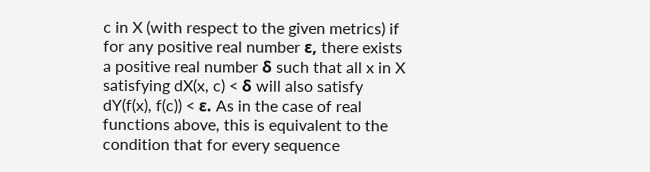c in X (with respect to the given metrics) if for any positive real number ε, there exists a positive real number δ such that all x in X satisfying dX(x, c) < δ will also satisfy dY(f(x), f(c)) < ε. As in the case of real functions above, this is equivalent to the condition that for every sequence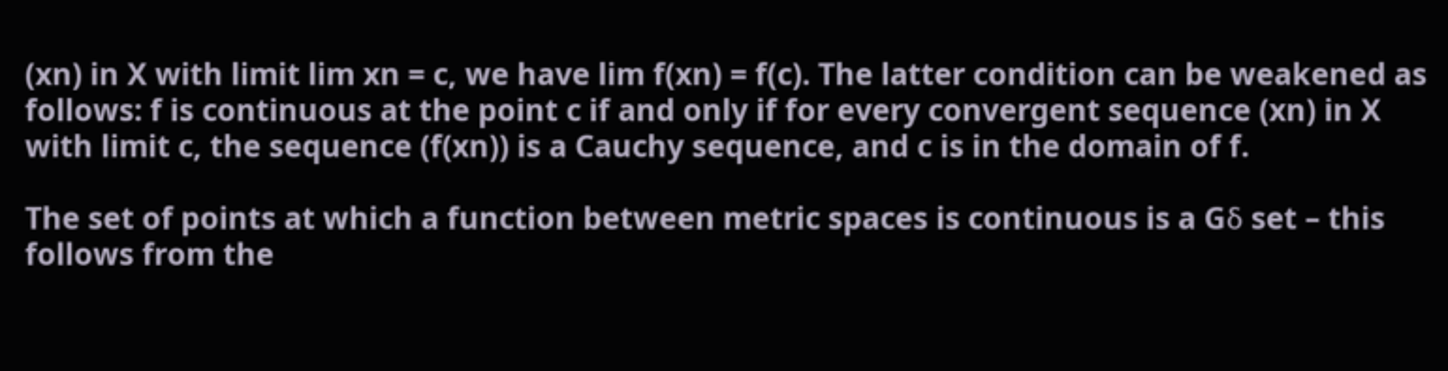(xn) in X with limit lim xn = c, we have lim f(xn) = f(c). The latter condition can be weakened as follows: f is continuous at the point c if and only if for every convergent sequence (xn) in X with limit c, the sequence (f(xn)) is a Cauchy sequence, and c is in the domain of f.

The set of points at which a function between metric spaces is continuous is a Gδ set – this follows from the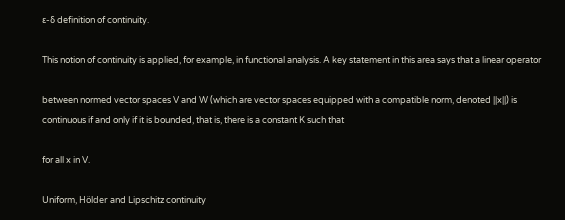ε-δ definition of continuity.

This notion of continuity is applied, for example, in functional analysis. A key statement in this area says that a linear operator

between normed vector spaces V and W (which are vector spaces equipped with a compatible norm, denoted ||x||) is continuous if and only if it is bounded, that is, there is a constant K such that

for all x in V.

Uniform, Hölder and Lipschitz continuity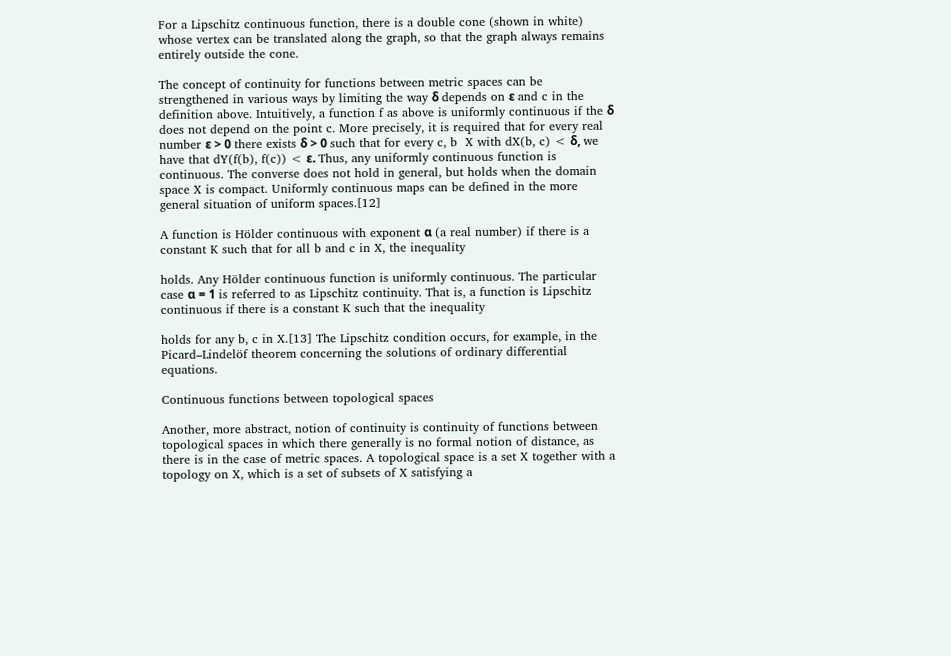For a Lipschitz continuous function, there is a double cone (shown in white) whose vertex can be translated along the graph, so that the graph always remains entirely outside the cone.

The concept of continuity for functions between metric spaces can be strengthened in various ways by limiting the way δ depends on ε and c in the definition above. Intuitively, a function f as above is uniformly continuous if the δ does not depend on the point c. More precisely, it is required that for every real number ε > 0 there exists δ > 0 such that for every c, b  X with dX(b, c) < δ, we have that dY(f(b), f(c)) < ε. Thus, any uniformly continuous function is continuous. The converse does not hold in general, but holds when the domain space X is compact. Uniformly continuous maps can be defined in the more general situation of uniform spaces.[12]

A function is Hölder continuous with exponent α (a real number) if there is a constant K such that for all b and c in X, the inequality

holds. Any Hölder continuous function is uniformly continuous. The particular case α = 1 is referred to as Lipschitz continuity. That is, a function is Lipschitz continuous if there is a constant K such that the inequality

holds for any b, c in X.[13] The Lipschitz condition occurs, for example, in the Picard–Lindelöf theorem concerning the solutions of ordinary differential equations.

Continuous functions between topological spaces

Another, more abstract, notion of continuity is continuity of functions between topological spaces in which there generally is no formal notion of distance, as there is in the case of metric spaces. A topological space is a set X together with a topology on X, which is a set of subsets of X satisfying a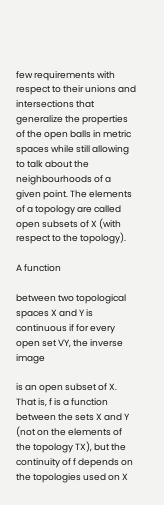few requirements with respect to their unions and intersections that generalize the properties of the open balls in metric spaces while still allowing to talk about the neighbourhoods of a given point. The elements of a topology are called open subsets of X (with respect to the topology).

A function

between two topological spaces X and Y is continuous if for every open set VY, the inverse image

is an open subset of X. That is, f is a function between the sets X and Y (not on the elements of the topology TX), but the continuity of f depends on the topologies used on X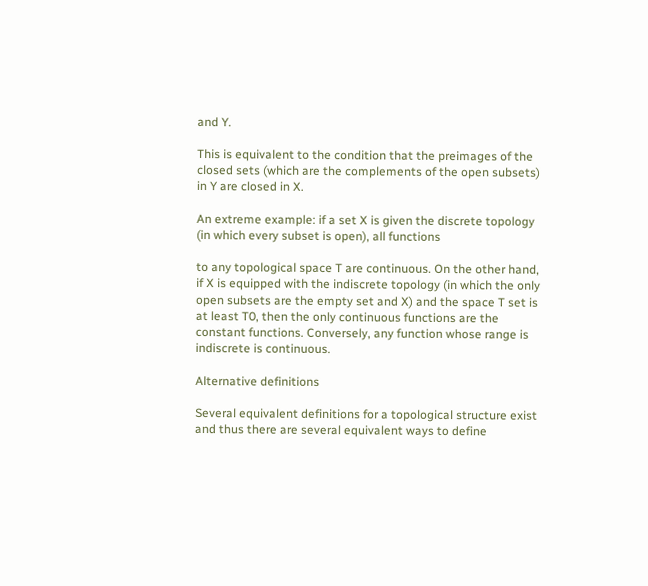and Y.

This is equivalent to the condition that the preimages of the closed sets (which are the complements of the open subsets) in Y are closed in X.

An extreme example: if a set X is given the discrete topology (in which every subset is open), all functions

to any topological space T are continuous. On the other hand, if X is equipped with the indiscrete topology (in which the only open subsets are the empty set and X) and the space T set is at least T0, then the only continuous functions are the constant functions. Conversely, any function whose range is indiscrete is continuous.

Alternative definitions

Several equivalent definitions for a topological structure exist and thus there are several equivalent ways to define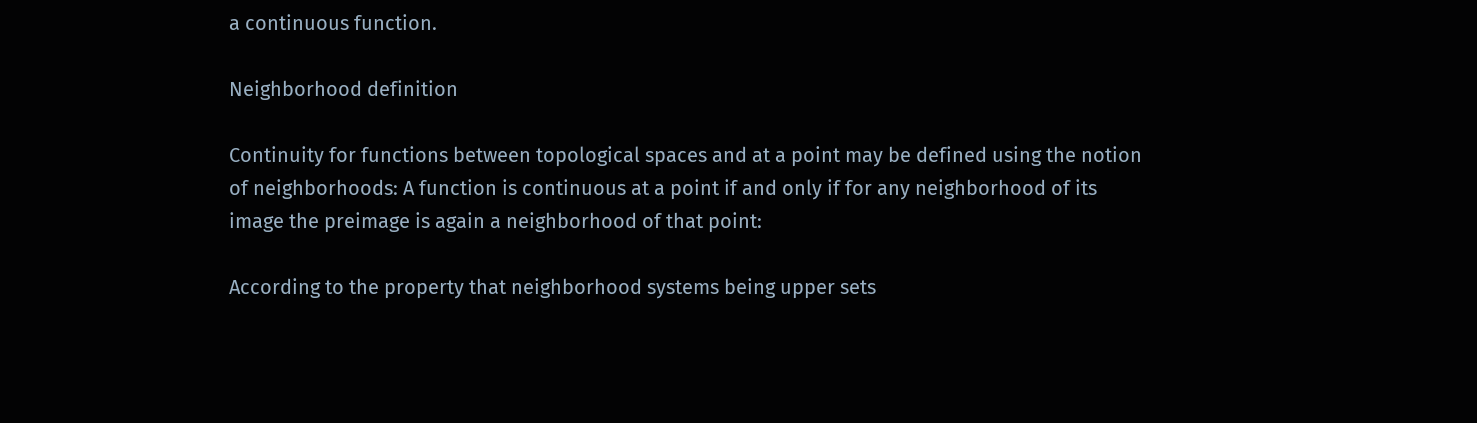a continuous function.

Neighborhood definition

Continuity for functions between topological spaces and at a point may be defined using the notion of neighborhoods: A function is continuous at a point if and only if for any neighborhood of its image the preimage is again a neighborhood of that point:

According to the property that neighborhood systems being upper sets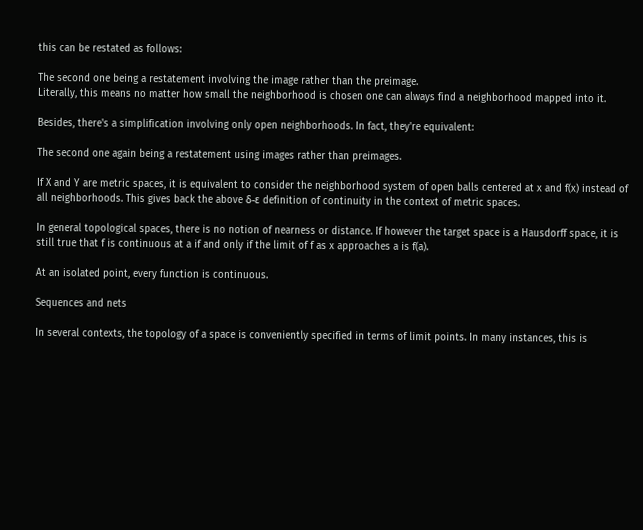this can be restated as follows:

The second one being a restatement involving the image rather than the preimage.
Literally, this means no matter how small the neighborhood is chosen one can always find a neighborhood mapped into it.

Besides, there's a simplification involving only open neighborhoods. In fact, they're equivalent:

The second one again being a restatement using images rather than preimages.

If X and Y are metric spaces, it is equivalent to consider the neighborhood system of open balls centered at x and f(x) instead of all neighborhoods. This gives back the above δ-ε definition of continuity in the context of metric spaces.

In general topological spaces, there is no notion of nearness or distance. If however the target space is a Hausdorff space, it is still true that f is continuous at a if and only if the limit of f as x approaches a is f(a).

At an isolated point, every function is continuous.

Sequences and nets

In several contexts, the topology of a space is conveniently specified in terms of limit points. In many instances, this is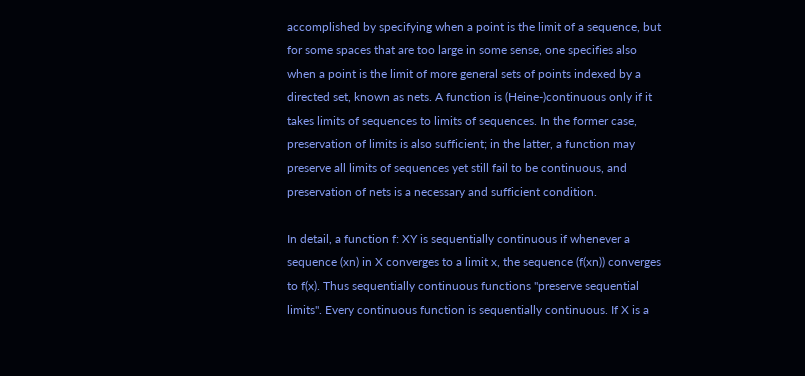accomplished by specifying when a point is the limit of a sequence, but for some spaces that are too large in some sense, one specifies also when a point is the limit of more general sets of points indexed by a directed set, known as nets. A function is (Heine-)continuous only if it takes limits of sequences to limits of sequences. In the former case, preservation of limits is also sufficient; in the latter, a function may preserve all limits of sequences yet still fail to be continuous, and preservation of nets is a necessary and sufficient condition.

In detail, a function f: XY is sequentially continuous if whenever a sequence (xn) in X converges to a limit x, the sequence (f(xn)) converges to f(x). Thus sequentially continuous functions "preserve sequential limits". Every continuous function is sequentially continuous. If X is a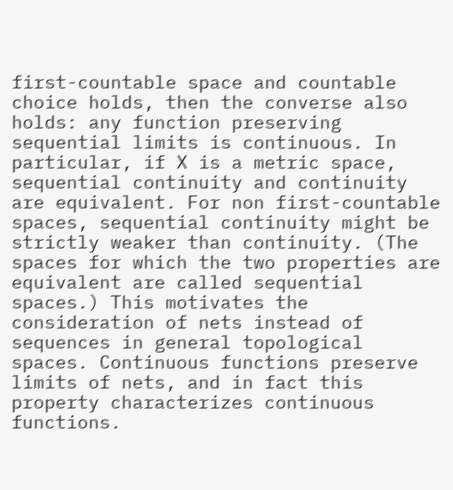first-countable space and countable choice holds, then the converse also holds: any function preserving sequential limits is continuous. In particular, if X is a metric space, sequential continuity and continuity are equivalent. For non first-countable spaces, sequential continuity might be strictly weaker than continuity. (The spaces for which the two properties are equivalent are called sequential spaces.) This motivates the consideration of nets instead of sequences in general topological spaces. Continuous functions preserve limits of nets, and in fact this property characterizes continuous functions.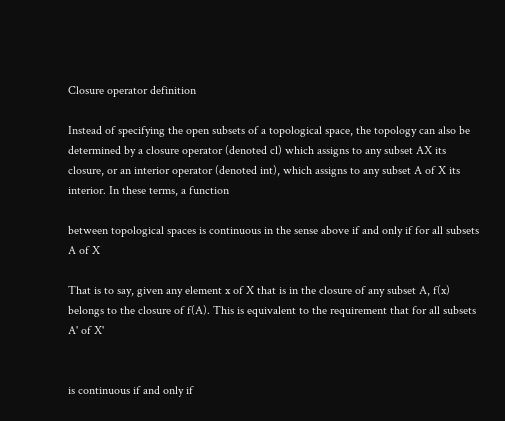Closure operator definition

Instead of specifying the open subsets of a topological space, the topology can also be determined by a closure operator (denoted cl) which assigns to any subset AX its closure, or an interior operator (denoted int), which assigns to any subset A of X its interior. In these terms, a function

between topological spaces is continuous in the sense above if and only if for all subsets A of X

That is to say, given any element x of X that is in the closure of any subset A, f(x) belongs to the closure of f(A). This is equivalent to the requirement that for all subsets A' of X'


is continuous if and only if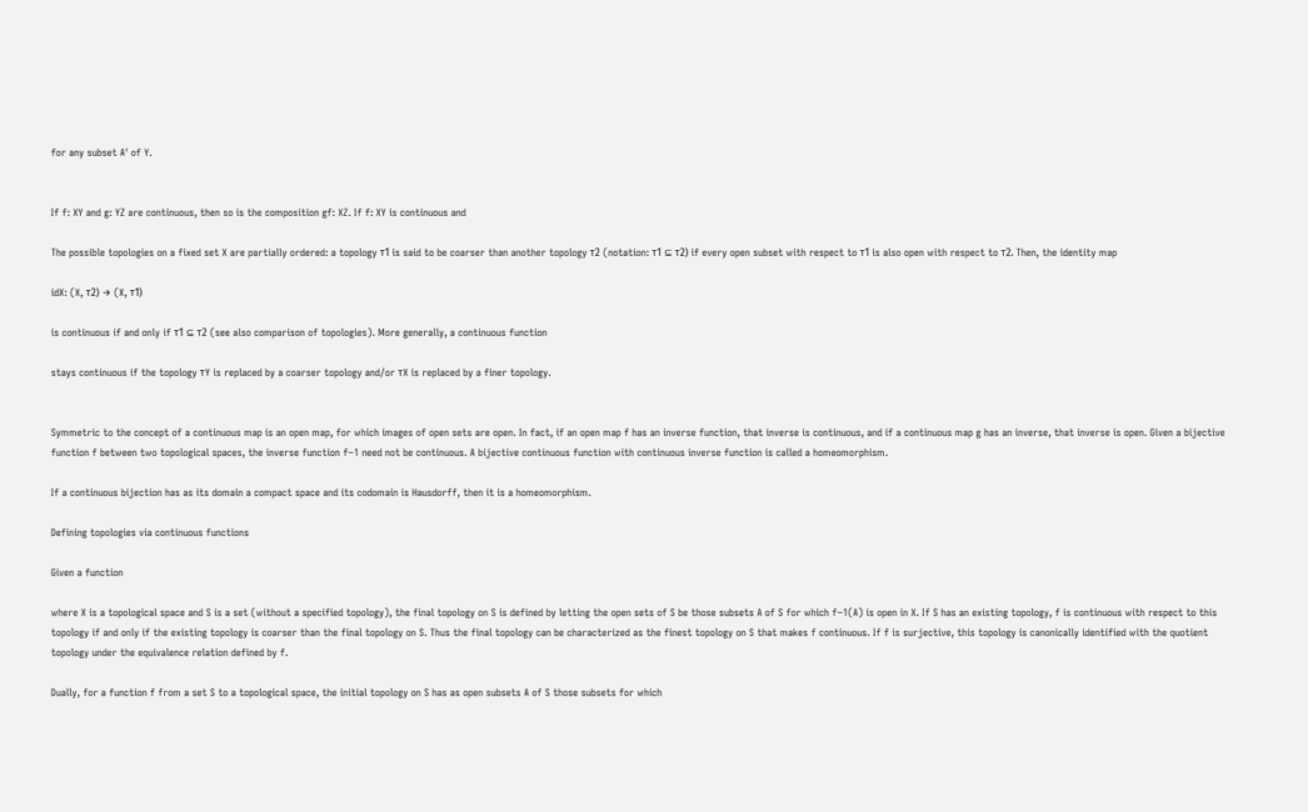for any subset A' of Y.


If f: XY and g: YZ are continuous, then so is the composition gf: XZ. If f: XY is continuous and

The possible topologies on a fixed set X are partially ordered: a topology τ1 is said to be coarser than another topology τ2 (notation: τ1 ⊆ τ2) if every open subset with respect to τ1 is also open with respect to τ2. Then, the identity map

idX: (X, τ2) → (X, τ1)

is continuous if and only if τ1 ⊆ τ2 (see also comparison of topologies). More generally, a continuous function

stays continuous if the topology τY is replaced by a coarser topology and/or τX is replaced by a finer topology.


Symmetric to the concept of a continuous map is an open map, for which images of open sets are open. In fact, if an open map f has an inverse function, that inverse is continuous, and if a continuous map g has an inverse, that inverse is open. Given a bijective function f between two topological spaces, the inverse function f−1 need not be continuous. A bijective continuous function with continuous inverse function is called a homeomorphism.

If a continuous bijection has as its domain a compact space and its codomain is Hausdorff, then it is a homeomorphism.

Defining topologies via continuous functions

Given a function

where X is a topological space and S is a set (without a specified topology), the final topology on S is defined by letting the open sets of S be those subsets A of S for which f−1(A) is open in X. If S has an existing topology, f is continuous with respect to this topology if and only if the existing topology is coarser than the final topology on S. Thus the final topology can be characterized as the finest topology on S that makes f continuous. If f is surjective, this topology is canonically identified with the quotient topology under the equivalence relation defined by f.

Dually, for a function f from a set S to a topological space, the initial topology on S has as open subsets A of S those subsets for which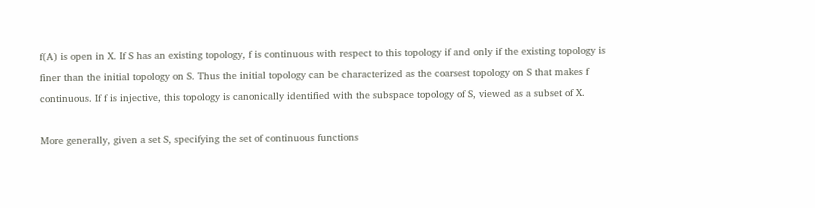f(A) is open in X. If S has an existing topology, f is continuous with respect to this topology if and only if the existing topology is finer than the initial topology on S. Thus the initial topology can be characterized as the coarsest topology on S that makes f continuous. If f is injective, this topology is canonically identified with the subspace topology of S, viewed as a subset of X.

More generally, given a set S, specifying the set of continuous functions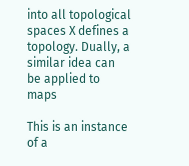into all topological spaces X defines a topology. Dually, a similar idea can be applied to maps

This is an instance of a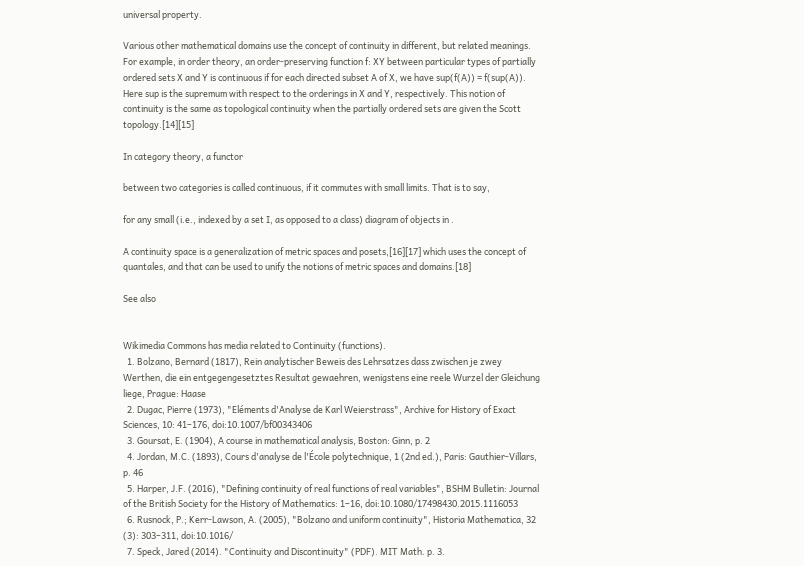universal property.

Various other mathematical domains use the concept of continuity in different, but related meanings. For example, in order theory, an order-preserving function f: XY between particular types of partially ordered sets X and Y is continuous if for each directed subset A of X, we have sup(f(A)) = f(sup(A)). Here sup is the supremum with respect to the orderings in X and Y, respectively. This notion of continuity is the same as topological continuity when the partially ordered sets are given the Scott topology.[14][15]

In category theory, a functor

between two categories is called continuous, if it commutes with small limits. That is to say,

for any small (i.e., indexed by a set I, as opposed to a class) diagram of objects in .

A continuity space is a generalization of metric spaces and posets,[16][17] which uses the concept of quantales, and that can be used to unify the notions of metric spaces and domains.[18]

See also


Wikimedia Commons has media related to Continuity (functions).
  1. Bolzano, Bernard (1817), Rein analytischer Beweis des Lehrsatzes dass zwischen je zwey Werthen, die ein entgegengesetztes Resultat gewaehren, wenigstens eine reele Wurzel der Gleichung liege, Prague: Haase
  2. Dugac, Pierre (1973), "Eléments d'Analyse de Karl Weierstrass", Archive for History of Exact Sciences, 10: 41–176, doi:10.1007/bf00343406
  3. Goursat, E. (1904), A course in mathematical analysis, Boston: Ginn, p. 2
  4. Jordan, M.C. (1893), Cours d'analyse de l'École polytechnique, 1 (2nd ed.), Paris: Gauthier-Villars, p. 46
  5. Harper, J.F. (2016), "Defining continuity of real functions of real variables", BSHM Bulletin: Journal of the British Society for the History of Mathematics: 1–16, doi:10.1080/17498430.2015.1116053
  6. Rusnock, P.; Kerr-Lawson, A. (2005), "Bolzano and uniform continuity", Historia Mathematica, 32 (3): 303–311, doi:10.1016/
  7. Speck, Jared (2014). "Continuity and Discontinuity" (PDF). MIT Math. p. 3.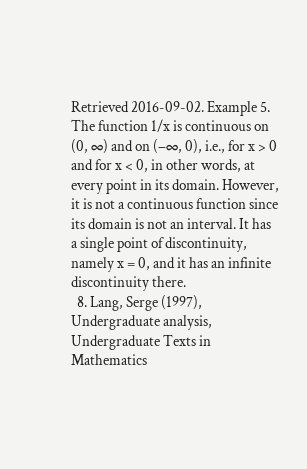Retrieved 2016-09-02. Example 5. The function 1/x is continuous on (0, ∞) and on (−∞, 0), i.e., for x > 0 and for x < 0, in other words, at every point in its domain. However, it is not a continuous function since its domain is not an interval. It has a single point of discontinuity, namely x = 0, and it has an infinite discontinuity there.
  8. Lang, Serge (1997), Undergraduate analysis, Undergraduate Texts in Mathematics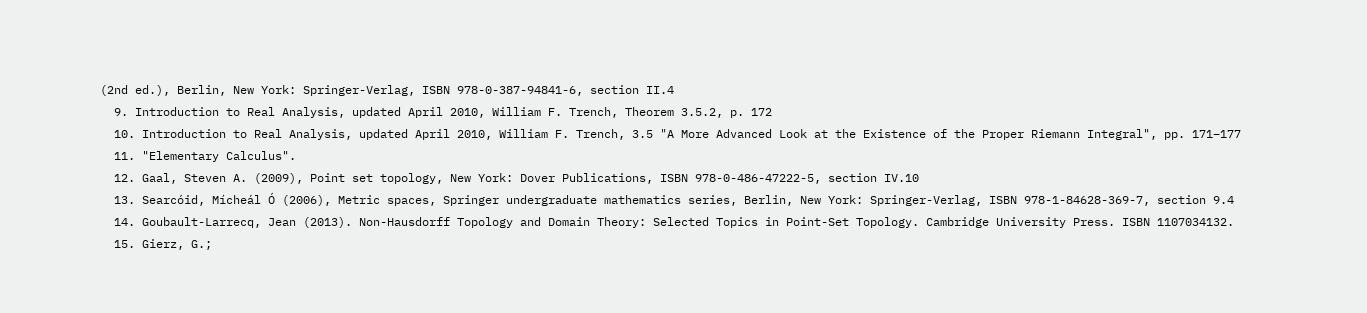(2nd ed.), Berlin, New York: Springer-Verlag, ISBN 978-0-387-94841-6, section II.4
  9. Introduction to Real Analysis, updated April 2010, William F. Trench, Theorem 3.5.2, p. 172
  10. Introduction to Real Analysis, updated April 2010, William F. Trench, 3.5 "A More Advanced Look at the Existence of the Proper Riemann Integral", pp. 171–177
  11. "Elementary Calculus".
  12. Gaal, Steven A. (2009), Point set topology, New York: Dover Publications, ISBN 978-0-486-47222-5, section IV.10
  13. Searcóid, Mícheál Ó (2006), Metric spaces, Springer undergraduate mathematics series, Berlin, New York: Springer-Verlag, ISBN 978-1-84628-369-7, section 9.4
  14. Goubault-Larrecq, Jean (2013). Non-Hausdorff Topology and Domain Theory: Selected Topics in Point-Set Topology. Cambridge University Press. ISBN 1107034132.
  15. Gierz, G.;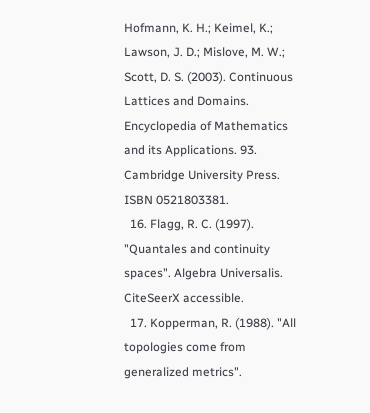Hofmann, K. H.; Keimel, K.; Lawson, J. D.; Mislove, M. W.; Scott, D. S. (2003). Continuous Lattices and Domains. Encyclopedia of Mathematics and its Applications. 93. Cambridge University Press. ISBN 0521803381.
  16. Flagg, R. C. (1997). "Quantales and continuity spaces". Algebra Universalis. CiteSeerX accessible.
  17. Kopperman, R. (1988). "All topologies come from generalized metrics".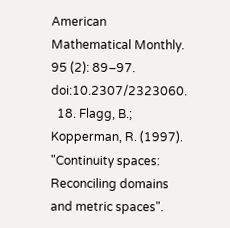American Mathematical Monthly. 95 (2): 89–97. doi:10.2307/2323060.
  18. Flagg, B.; Kopperman, R. (1997). "Continuity spaces: Reconciling domains and metric spaces".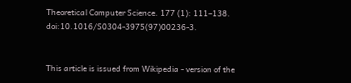Theoretical Computer Science. 177 (1): 111–138. doi:10.1016/S0304-3975(97)00236-3.


This article is issued from Wikipedia - version of the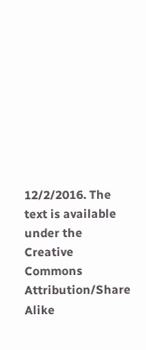12/2/2016. The text is available under the Creative Commons Attribution/Share Alike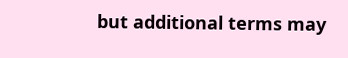but additional terms may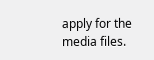apply for the media files.